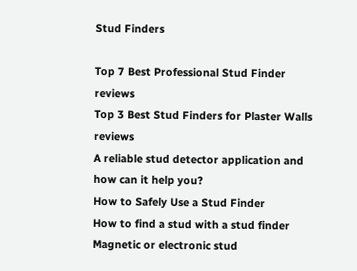Stud Finders

Top 7 Best Professional Stud Finder reviews
Top 3 Best Stud Finders for Plaster Walls reviews
A reliable stud detector application and how can it help you?
How to Safely Use a Stud Finder
How to find a stud with a stud finder
Magnetic or electronic stud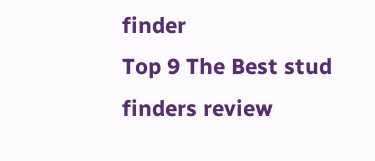finder
Top 9 The Best stud finders review